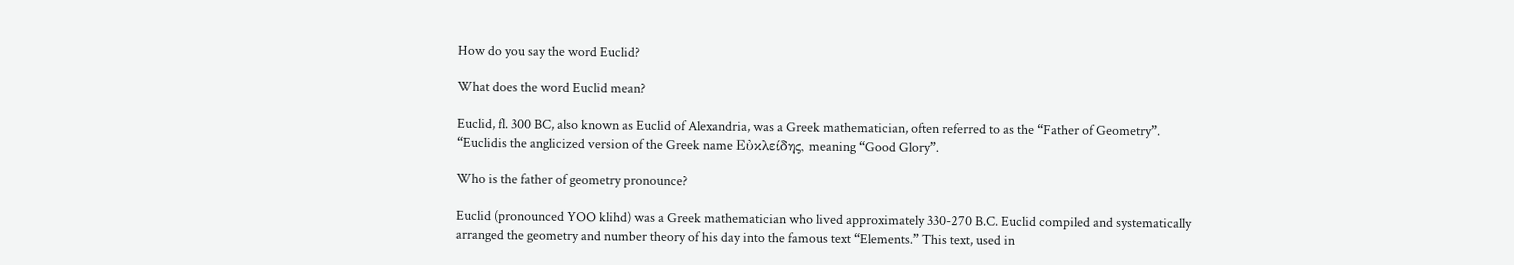How do you say the word Euclid?

What does the word Euclid mean?

Euclid, fl. 300 BC, also known as Euclid of Alexandria, was a Greek mathematician, often referred to as the “Father of Geometry”. “Euclidis the anglicized version of the Greek name Εὐκλείδης, meaning “Good Glory”.

Who is the father of geometry pronounce?

Euclid (pronounced YOO klihd) was a Greek mathematician who lived approximately 330-270 B.C. Euclid compiled and systematically arranged the geometry and number theory of his day into the famous text “Elements.” This text, used in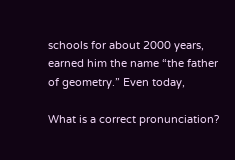schools for about 2000 years, earned him the name “the father of geometry.” Even today,

What is a correct pronunciation?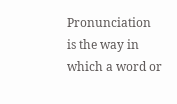Pronunciation is the way in which a word or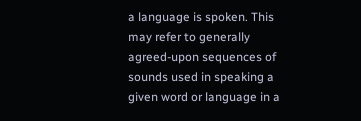a language is spoken. This may refer to generally agreed-upon sequences of sounds used in speaking a given word or language in a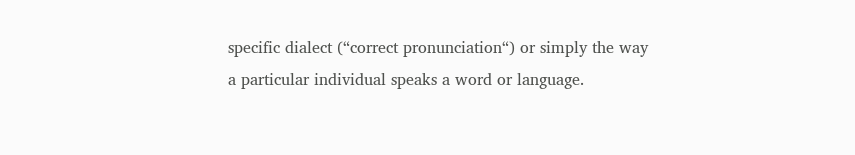specific dialect (“correct pronunciation“) or simply the way a particular individual speaks a word or language.